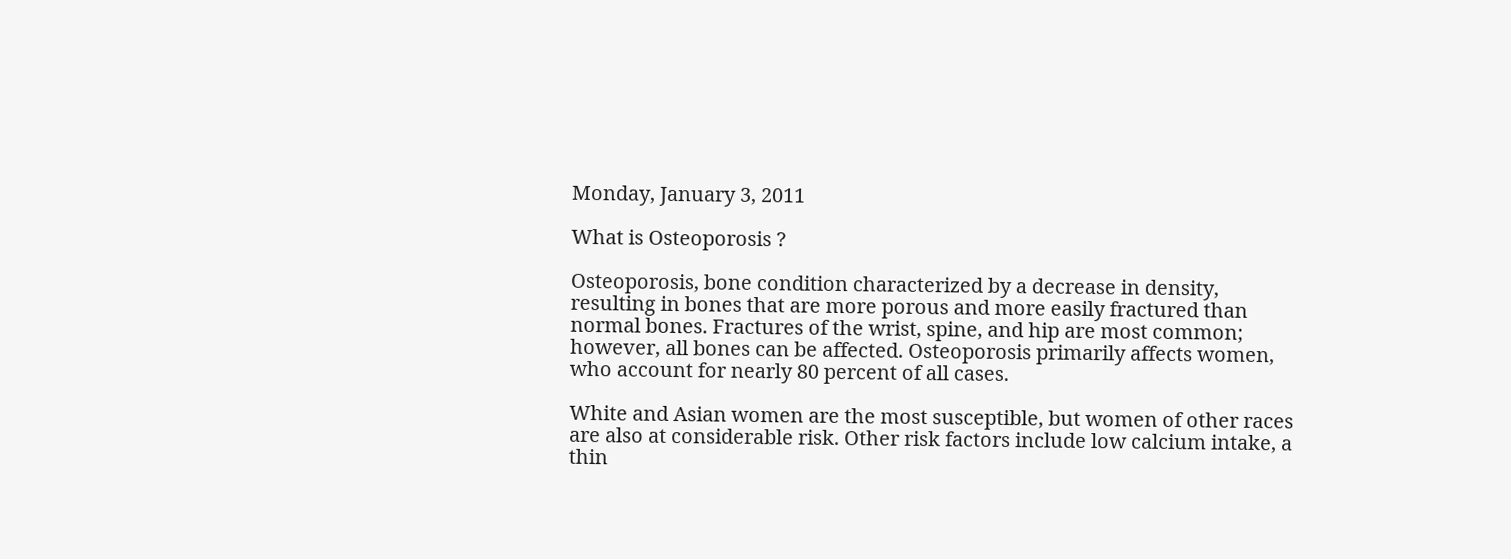Monday, January 3, 2011

What is Osteoporosis ?

Osteoporosis, bone condition characterized by a decrease in density, resulting in bones that are more porous and more easily fractured than normal bones. Fractures of the wrist, spine, and hip are most common; however, all bones can be affected. Osteoporosis primarily affects women, who account for nearly 80 percent of all cases.

White and Asian women are the most susceptible, but women of other races are also at considerable risk. Other risk factors include low calcium intake, a thin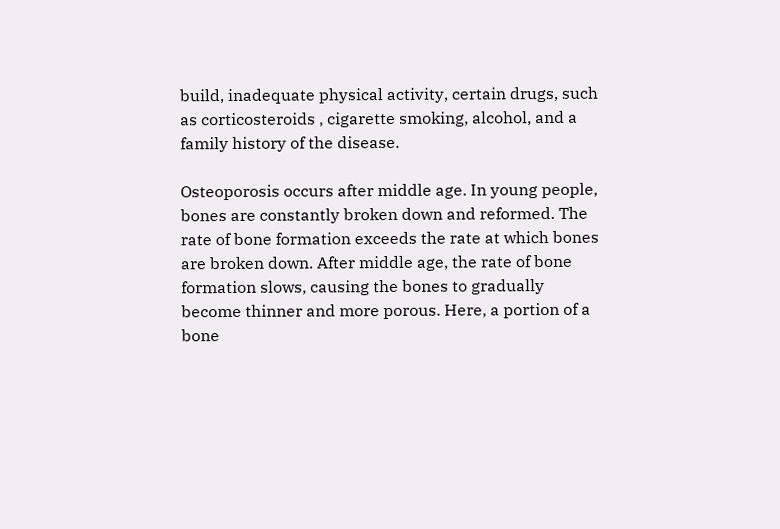build, inadequate physical activity, certain drugs, such as corticosteroids , cigarette smoking, alcohol, and a family history of the disease.

Osteoporosis occurs after middle age. In young people, bones are constantly broken down and reformed. The rate of bone formation exceeds the rate at which bones are broken down. After middle age, the rate of bone formation slows, causing the bones to gradually become thinner and more porous. Here, a portion of a bone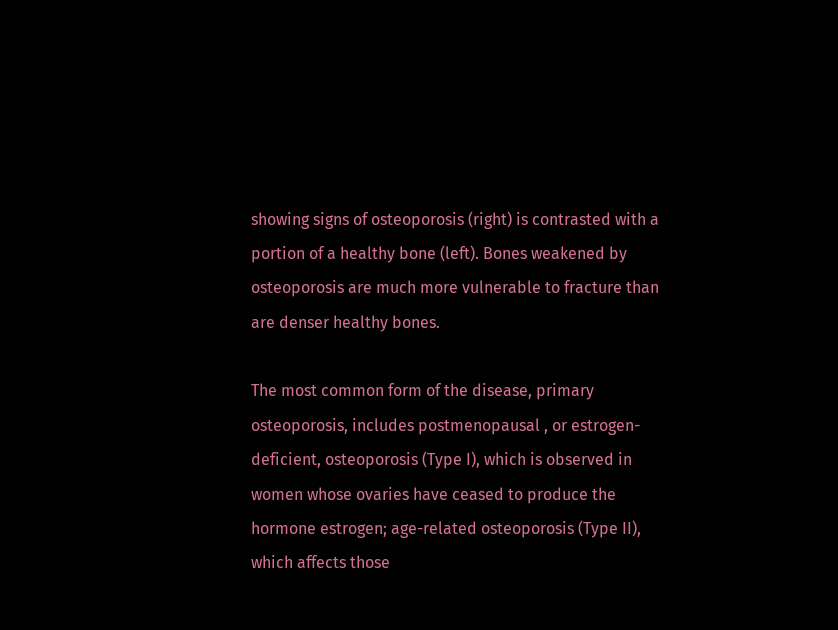showing signs of osteoporosis (right) is contrasted with a portion of a healthy bone (left). Bones weakened by osteoporosis are much more vulnerable to fracture than are denser healthy bones.

The most common form of the disease, primary osteoporosis, includes postmenopausal , or estrogen-deficient, osteoporosis (Type I), which is observed in women whose ovaries have ceased to produce the hormone estrogen; age-related osteoporosis (Type II), which affects those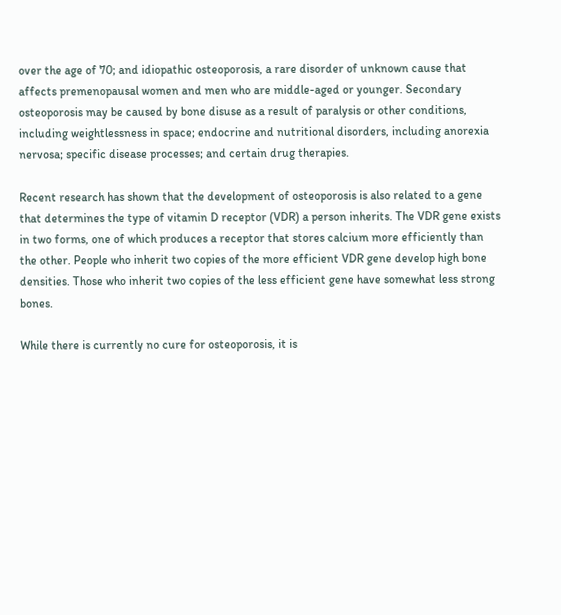over the age of 70; and idiopathic osteoporosis, a rare disorder of unknown cause that affects premenopausal women and men who are middle-aged or younger. Secondary osteoporosis may be caused by bone disuse as a result of paralysis or other conditions, including weightlessness in space; endocrine and nutritional disorders, including anorexia nervosa; specific disease processes; and certain drug therapies.

Recent research has shown that the development of osteoporosis is also related to a gene that determines the type of vitamin D receptor (VDR) a person inherits. The VDR gene exists in two forms, one of which produces a receptor that stores calcium more efficiently than the other. People who inherit two copies of the more efficient VDR gene develop high bone densities. Those who inherit two copies of the less efficient gene have somewhat less strong bones.

While there is currently no cure for osteoporosis, it is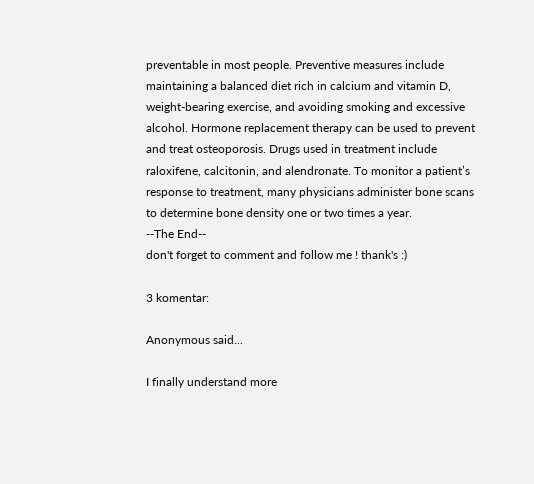preventable in most people. Preventive measures include maintaining a balanced diet rich in calcium and vitamin D, weight-bearing exercise, and avoiding smoking and excessive alcohol. Hormone replacement therapy can be used to prevent and treat osteoporosis. Drugs used in treatment include raloxifene, calcitonin, and alendronate. To monitor a patient’s response to treatment, many physicians administer bone scans to determine bone density one or two times a year.
--The End--
don't forget to comment and follow me ! thank's :)

3 komentar:

Anonymous said...

I finally understand more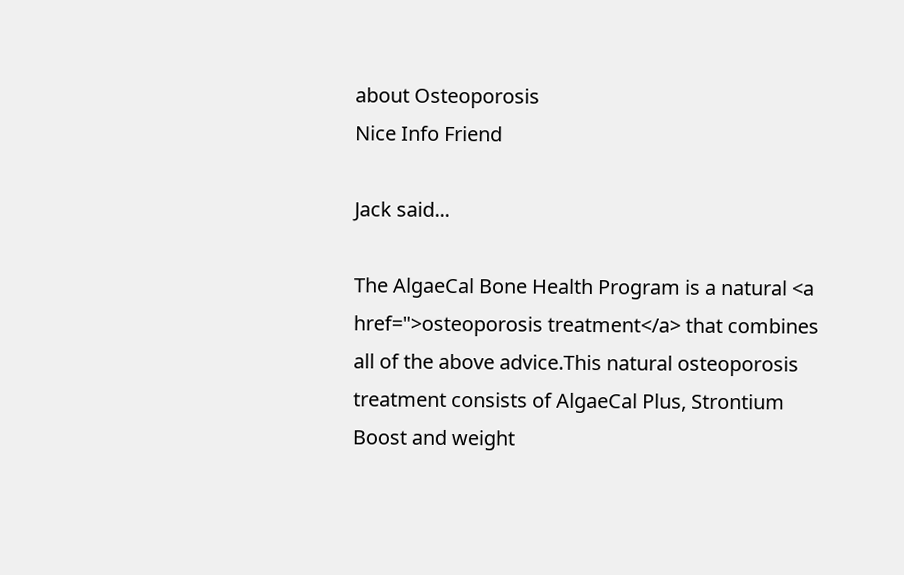about Osteoporosis
Nice Info Friend

Jack said...

The AlgaeCal Bone Health Program is a natural <a href=">osteoporosis treatment</a> that combines all of the above advice.This natural osteoporosis treatment consists of AlgaeCal Plus, Strontium Boost and weight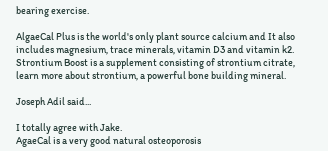bearing exercise.

AlgaeCal Plus is the world's only plant source calcium and It also includes magnesium, trace minerals, vitamin D3 and vitamin k2. Strontium Boost is a supplement consisting of strontium citrate, learn more about strontium, a powerful bone building mineral.

Joseph Adil said...

I totally agree with Jake.
AgaeCal is a very good natural osteoporosis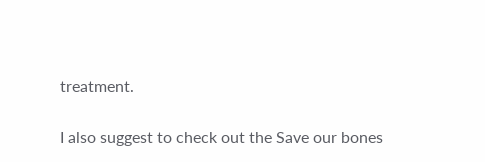treatment.

I also suggest to check out the Save our bones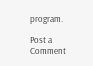program.

Post a Comment